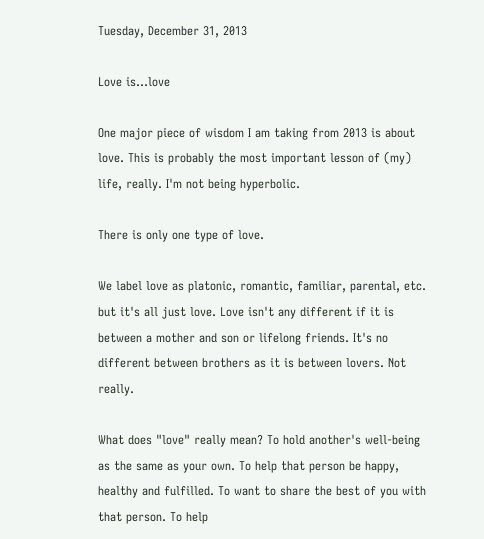Tuesday, December 31, 2013

Love is...love

One major piece of wisdom I am taking from 2013 is about love. This is probably the most important lesson of (my) life, really. I'm not being hyperbolic.

There is only one type of love.

We label love as platonic, romantic, familiar, parental, etc. but it's all just love. Love isn't any different if it is between a mother and son or lifelong friends. It's no different between brothers as it is between lovers. Not really.

What does "love" really mean? To hold another's well-being as the same as your own. To help that person be happy, healthy and fulfilled. To want to share the best of you with that person. To help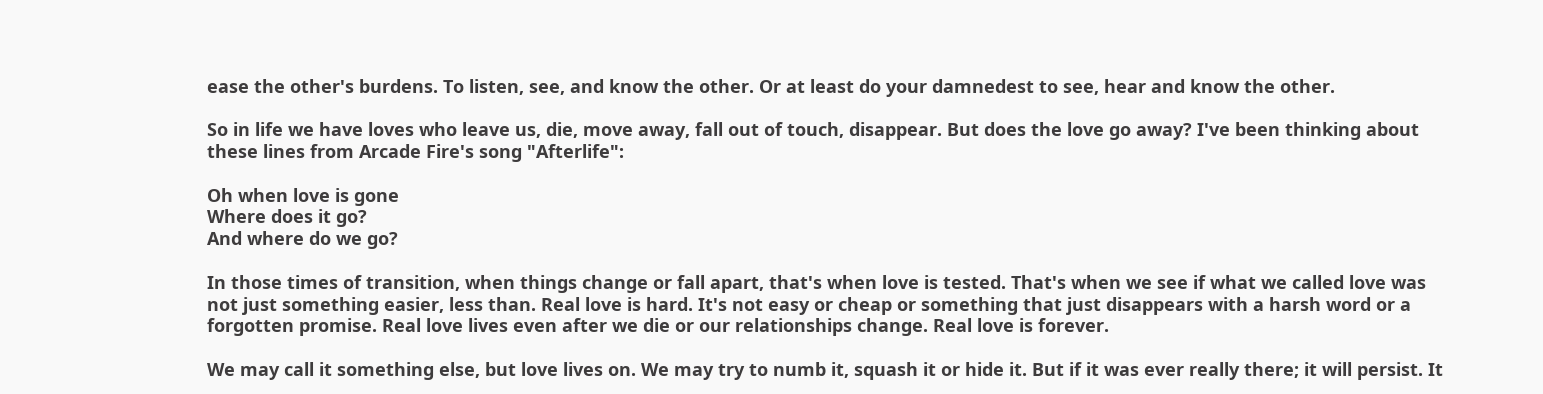ease the other's burdens. To listen, see, and know the other. Or at least do your damnedest to see, hear and know the other.

So in life we have loves who leave us, die, move away, fall out of touch, disappear. But does the love go away? I've been thinking about these lines from Arcade Fire's song "Afterlife":

Oh when love is gone
Where does it go?
And where do we go?

In those times of transition, when things change or fall apart, that's when love is tested. That's when we see if what we called love was not just something easier, less than. Real love is hard. It's not easy or cheap or something that just disappears with a harsh word or a forgotten promise. Real love lives even after we die or our relationships change. Real love is forever.

We may call it something else, but love lives on. We may try to numb it, squash it or hide it. But if it was ever really there; it will persist. It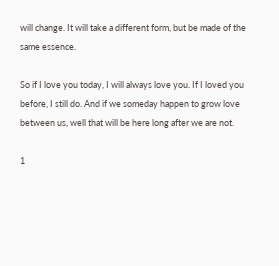will change. It will take a different form, but be made of the same essence.

So if I love you today, I will always love you. If I loved you before, I still do. And if we someday happen to grow love between us, well that will be here long after we are not.

1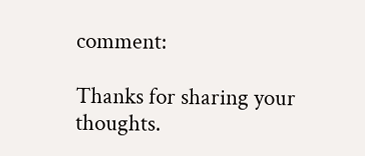comment:

Thanks for sharing your thoughts.